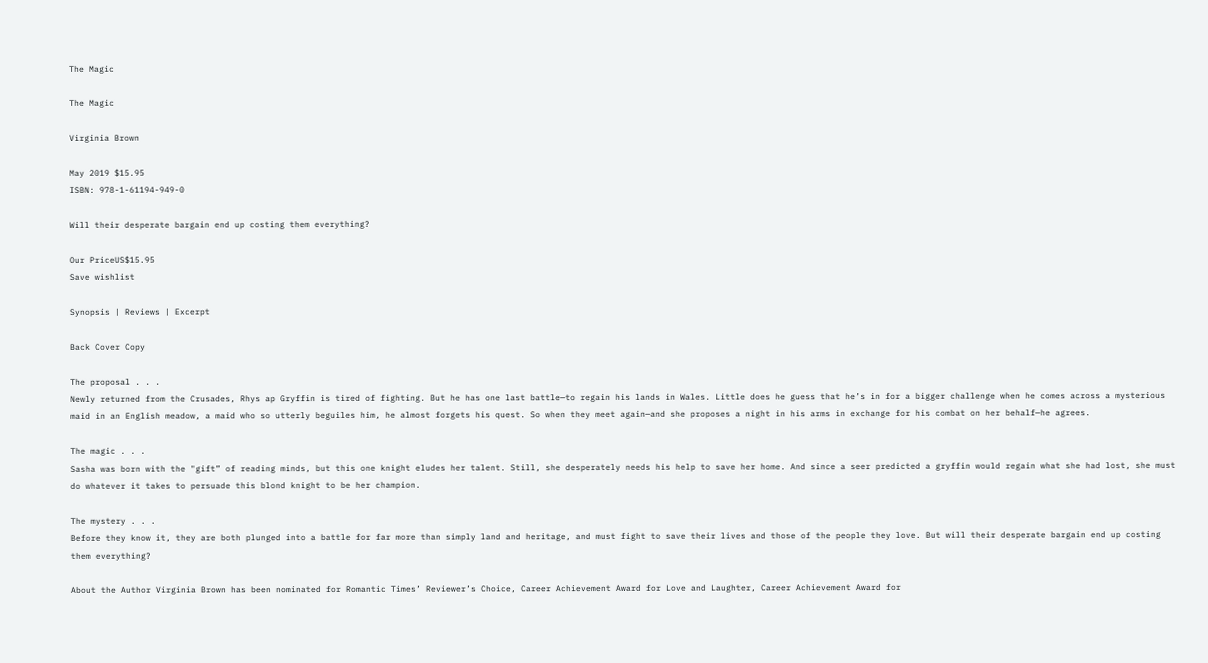The Magic

The Magic

Virginia Brown

May 2019 $15.95
ISBN: 978-1-61194-949-0

Will their desperate bargain end up costing them everything?

Our PriceUS$15.95
Save wishlist

Synopsis | Reviews | Excerpt

Back Cover Copy

The proposal . . .
Newly returned from the Crusades, Rhys ap Gryffin is tired of fighting. But he has one last battle—to regain his lands in Wales. Little does he guess that he’s in for a bigger challenge when he comes across a mysterious maid in an English meadow, a maid who so utterly beguiles him, he almost forgets his quest. So when they meet again—and she proposes a night in his arms in exchange for his combat on her behalf—he agrees.

The magic . . .
Sasha was born with the "gift” of reading minds, but this one knight eludes her talent. Still, she desperately needs his help to save her home. And since a seer predicted a gryffin would regain what she had lost, she must do whatever it takes to persuade this blond knight to be her champion.

The mystery . . .
Before they know it, they are both plunged into a battle for far more than simply land and heritage, and must fight to save their lives and those of the people they love. But will their desperate bargain end up costing them everything?

About the Author Virginia Brown has been nominated for Romantic Times’ Reviewer’s Choice, Career Achievement Award for Love and Laughter, Career Achievement Award for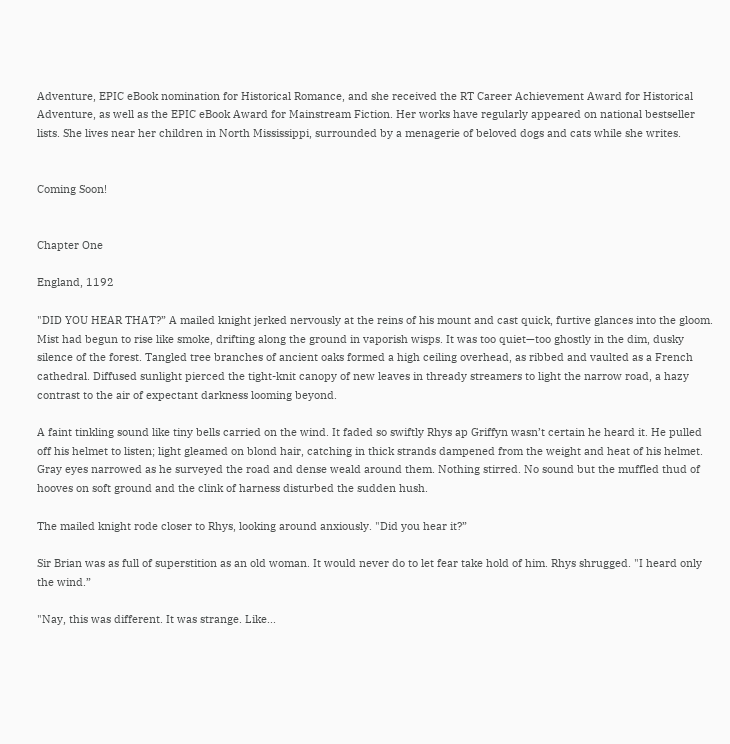Adventure, EPIC eBook nomination for Historical Romance, and she received the RT Career Achievement Award for Historical Adventure, as well as the EPIC eBook Award for Mainstream Fiction. Her works have regularly appeared on national bestseller lists. She lives near her children in North Mississippi, surrounded by a menagerie of beloved dogs and cats while she writes.


Coming Soon!


Chapter One

England, 1192

"DID YOU HEAR THAT?” A mailed knight jerked nervously at the reins of his mount and cast quick, furtive glances into the gloom. Mist had begun to rise like smoke, drifting along the ground in vaporish wisps. It was too quiet—too ghostly in the dim, dusky silence of the forest. Tangled tree branches of ancient oaks formed a high ceiling overhead, as ribbed and vaulted as a French cathedral. Diffused sunlight pierced the tight-knit canopy of new leaves in thready streamers to light the narrow road, a hazy contrast to the air of expectant darkness looming beyond.

A faint tinkling sound like tiny bells carried on the wind. It faded so swiftly Rhys ap Griffyn wasn’t certain he heard it. He pulled off his helmet to listen; light gleamed on blond hair, catching in thick strands dampened from the weight and heat of his helmet. Gray eyes narrowed as he surveyed the road and dense weald around them. Nothing stirred. No sound but the muffled thud of hooves on soft ground and the clink of harness disturbed the sudden hush.

The mailed knight rode closer to Rhys, looking around anxiously. "Did you hear it?”

Sir Brian was as full of superstition as an old woman. It would never do to let fear take hold of him. Rhys shrugged. "I heard only the wind.”

"Nay, this was different. It was strange. Like...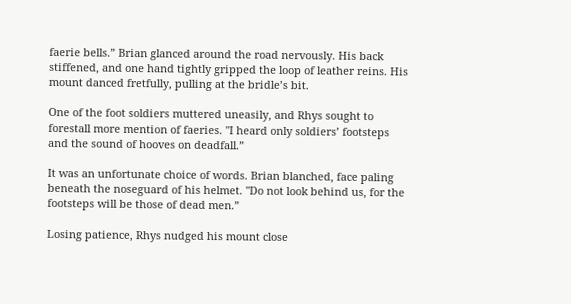faerie bells.” Brian glanced around the road nervously. His back stiffened, and one hand tightly gripped the loop of leather reins. His mount danced fretfully, pulling at the bridle’s bit.

One of the foot soldiers muttered uneasily, and Rhys sought to forestall more mention of faeries. "I heard only soldiers’ footsteps and the sound of hooves on deadfall.”

It was an unfortunate choice of words. Brian blanched, face paling beneath the noseguard of his helmet. "Do not look behind us, for the footsteps will be those of dead men.”

Losing patience, Rhys nudged his mount close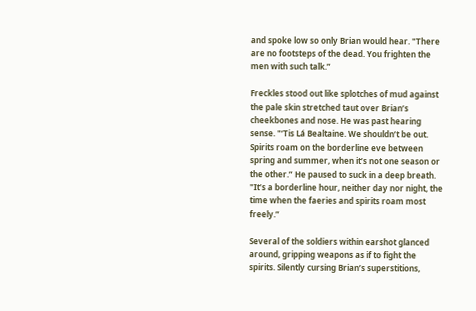and spoke low so only Brian would hear. "There are no footsteps of the dead. You frighten the men with such talk.”

Freckles stood out like splotches of mud against the pale skin stretched taut over Brian’s cheekbones and nose. He was past hearing sense. "‘Tis Lá Bealtaine. We shouldn’t be out. Spirits roam on the borderline eve between spring and summer, when it’s not one season or the other.” He paused to suck in a deep breath. "It’s a borderline hour, neither day nor night, the time when the faeries and spirits roam most freely.”

Several of the soldiers within earshot glanced around, gripping weapons as if to fight the spirits. Silently cursing Brian’s superstitions,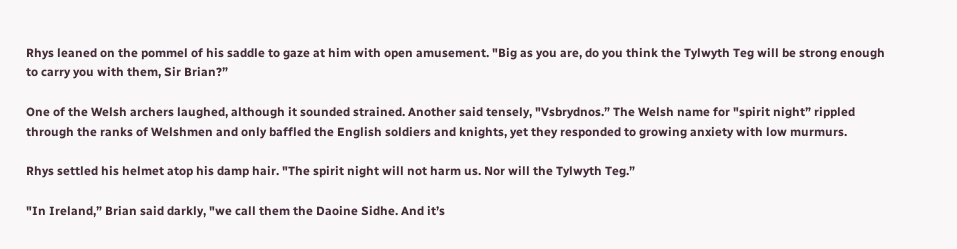Rhys leaned on the pommel of his saddle to gaze at him with open amusement. "Big as you are, do you think the Tylwyth Teg will be strong enough to carry you with them, Sir Brian?”

One of the Welsh archers laughed, although it sounded strained. Another said tensely, "Vsbrydnos.” The Welsh name for "spirit night” rippled through the ranks of Welshmen and only baffled the English soldiers and knights, yet they responded to growing anxiety with low murmurs.

Rhys settled his helmet atop his damp hair. "The spirit night will not harm us. Nor will the Tylwyth Teg.”

"In Ireland,” Brian said darkly, "we call them the Daoine Sidhe. And it’s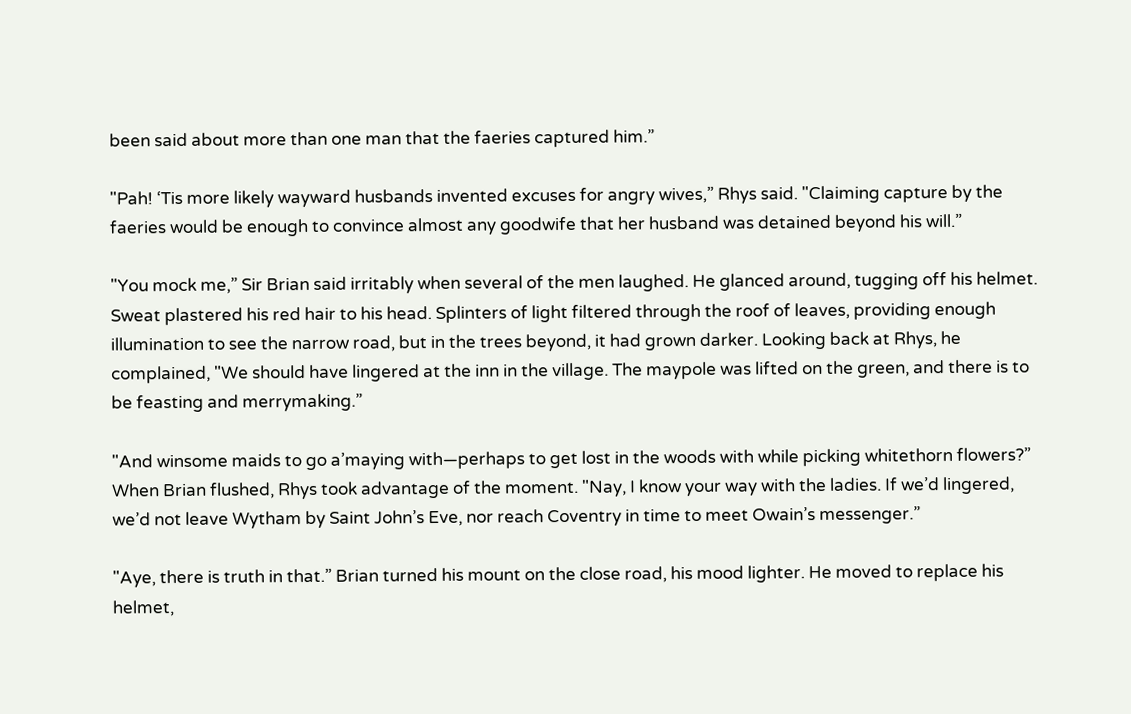been said about more than one man that the faeries captured him.”

"Pah! ‘Tis more likely wayward husbands invented excuses for angry wives,” Rhys said. "Claiming capture by the faeries would be enough to convince almost any goodwife that her husband was detained beyond his will.”

"You mock me,” Sir Brian said irritably when several of the men laughed. He glanced around, tugging off his helmet. Sweat plastered his red hair to his head. Splinters of light filtered through the roof of leaves, providing enough illumination to see the narrow road, but in the trees beyond, it had grown darker. Looking back at Rhys, he complained, "We should have lingered at the inn in the village. The maypole was lifted on the green, and there is to be feasting and merrymaking.”

"And winsome maids to go a’maying with—perhaps to get lost in the woods with while picking whitethorn flowers?” When Brian flushed, Rhys took advantage of the moment. "Nay, I know your way with the ladies. If we’d lingered, we’d not leave Wytham by Saint John’s Eve, nor reach Coventry in time to meet Owain’s messenger.”

"Aye, there is truth in that.” Brian turned his mount on the close road, his mood lighter. He moved to replace his helmet,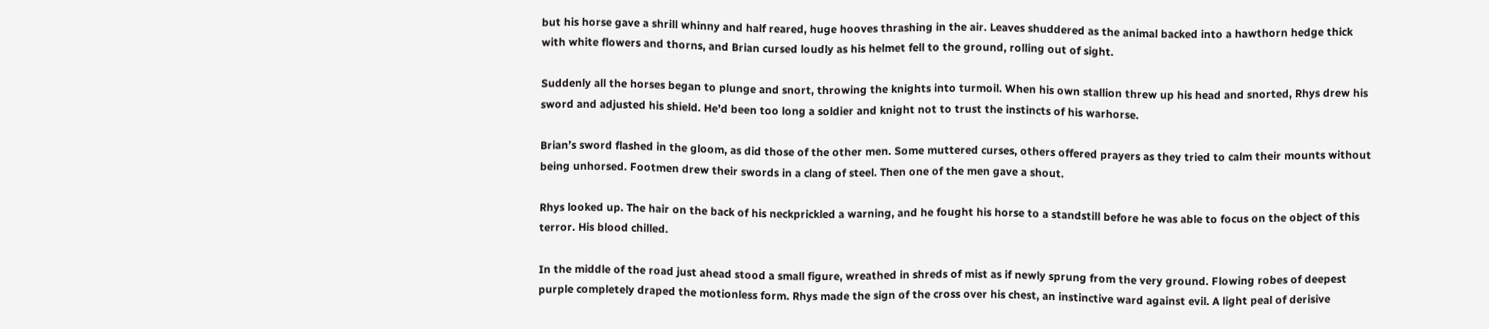but his horse gave a shrill whinny and half reared, huge hooves thrashing in the air. Leaves shuddered as the animal backed into a hawthorn hedge thick with white flowers and thorns, and Brian cursed loudly as his helmet fell to the ground, rolling out of sight.

Suddenly all the horses began to plunge and snort, throwing the knights into turmoil. When his own stallion threw up his head and snorted, Rhys drew his sword and adjusted his shield. He’d been too long a soldier and knight not to trust the instincts of his warhorse.

Brian’s sword flashed in the gloom, as did those of the other men. Some muttered curses, others offered prayers as they tried to calm their mounts without being unhorsed. Footmen drew their swords in a clang of steel. Then one of the men gave a shout.

Rhys looked up. The hair on the back of his neckprickled a warning, and he fought his horse to a standstill before he was able to focus on the object of this terror. His blood chilled.

In the middle of the road just ahead stood a small figure, wreathed in shreds of mist as if newly sprung from the very ground. Flowing robes of deepest purple completely draped the motionless form. Rhys made the sign of the cross over his chest, an instinctive ward against evil. A light peal of derisive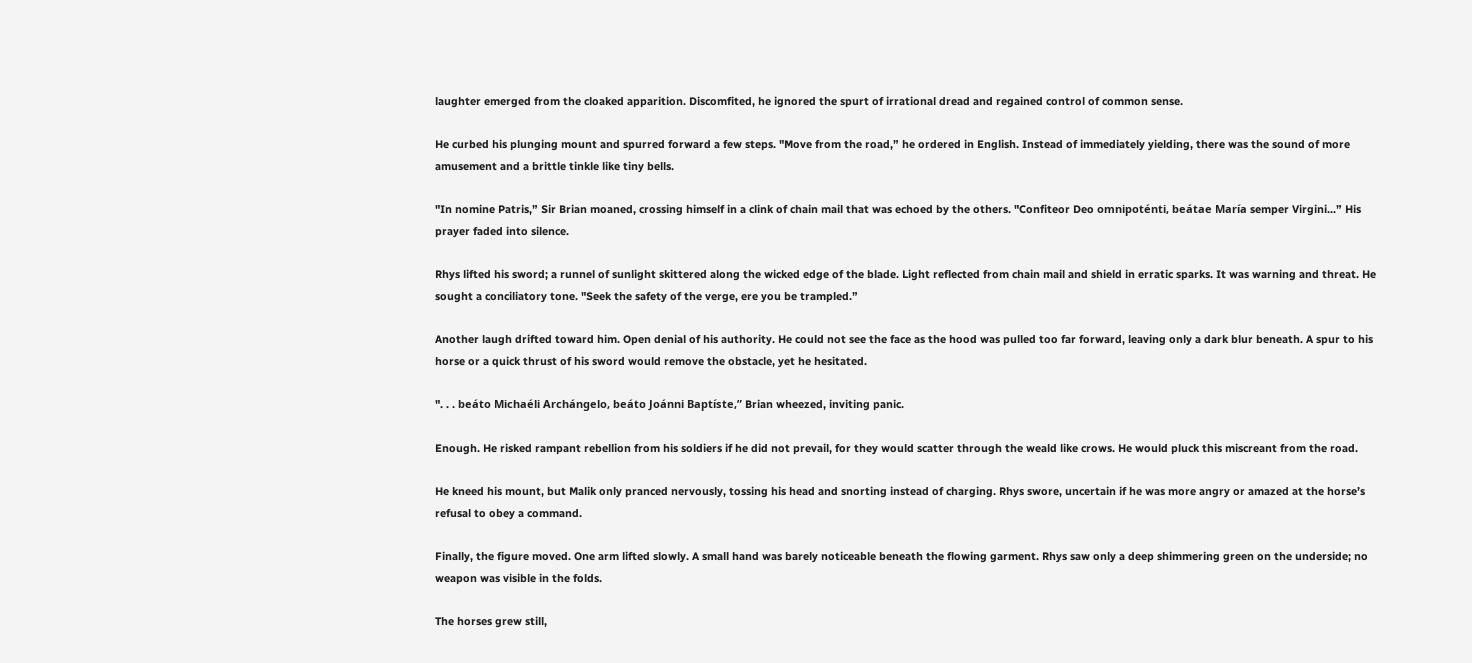laughter emerged from the cloaked apparition. Discomfited, he ignored the spurt of irrational dread and regained control of common sense.

He curbed his plunging mount and spurred forward a few steps. "Move from the road,” he ordered in English. Instead of immediately yielding, there was the sound of more amusement and a brittle tinkle like tiny bells.

"In nomine Patris,” Sir Brian moaned, crossing himself in a clink of chain mail that was echoed by the others. "Confiteor Deo omnipoténti, beátae María semper Virgini...” His prayer faded into silence.

Rhys lifted his sword; a runnel of sunlight skittered along the wicked edge of the blade. Light reflected from chain mail and shield in erratic sparks. It was warning and threat. He sought a conciliatory tone. "Seek the safety of the verge, ere you be trampled.”

Another laugh drifted toward him. Open denial of his authority. He could not see the face as the hood was pulled too far forward, leaving only a dark blur beneath. A spur to his horse or a quick thrust of his sword would remove the obstacle, yet he hesitated.

". . . beáto Michaéli Archángelo, beáto Joánni Baptíste,” Brian wheezed, inviting panic.

Enough. He risked rampant rebellion from his soldiers if he did not prevail, for they would scatter through the weald like crows. He would pluck this miscreant from the road.

He kneed his mount, but Malik only pranced nervously, tossing his head and snorting instead of charging. Rhys swore, uncertain if he was more angry or amazed at the horse’s refusal to obey a command.

Finally, the figure moved. One arm lifted slowly. A small hand was barely noticeable beneath the flowing garment. Rhys saw only a deep shimmering green on the underside; no weapon was visible in the folds.

The horses grew still,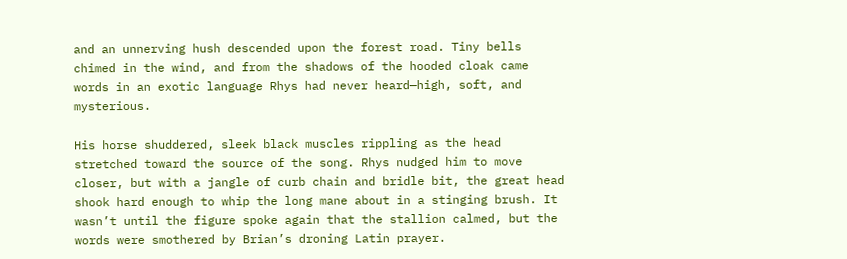and an unnerving hush descended upon the forest road. Tiny bells chimed in the wind, and from the shadows of the hooded cloak came words in an exotic language Rhys had never heard—high, soft, and mysterious.

His horse shuddered, sleek black muscles rippling as the head stretched toward the source of the song. Rhys nudged him to move closer, but with a jangle of curb chain and bridle bit, the great head shook hard enough to whip the long mane about in a stinging brush. It wasn’t until the figure spoke again that the stallion calmed, but the words were smothered by Brian’s droning Latin prayer.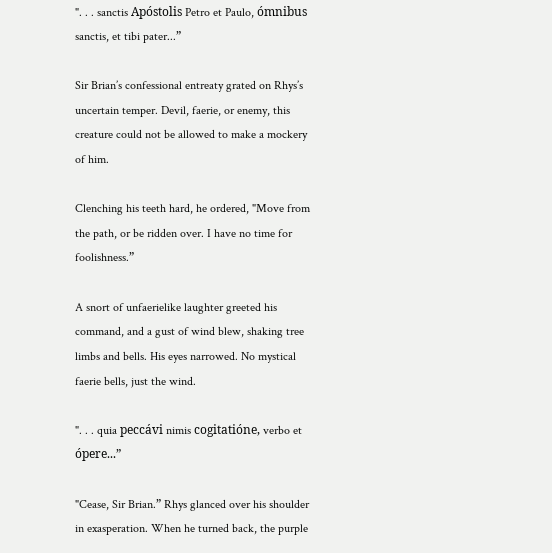". . . sanctis Apóstolis Petro et Paulo, ómnibus sanctis, et tibi pater...”

Sir Brian’s confessional entreaty grated on Rhys’s uncertain temper. Devil, faerie, or enemy, this creature could not be allowed to make a mockery of him.

Clenching his teeth hard, he ordered, "Move from the path, or be ridden over. I have no time for foolishness.”

A snort of unfaerielike laughter greeted his command, and a gust of wind blew, shaking tree limbs and bells. His eyes narrowed. No mystical faerie bells, just the wind.

". . . quia peccávi nimis cogitatióne, verbo et ópere...”

"Cease, Sir Brian.” Rhys glanced over his shoulder in exasperation. When he turned back, the purple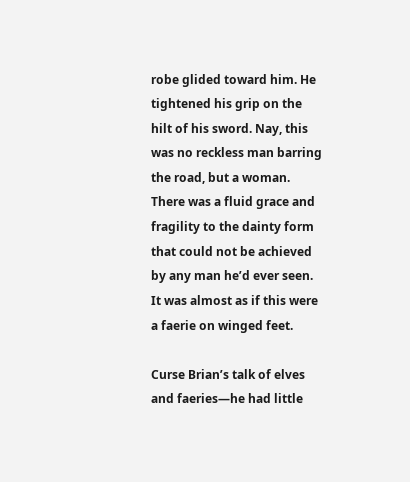robe glided toward him. He tightened his grip on the hilt of his sword. Nay, this was no reckless man barring the road, but a woman. There was a fluid grace and fragility to the dainty form that could not be achieved by any man he’d ever seen. It was almost as if this were a faerie on winged feet.

Curse Brian’s talk of elves and faeries—he had little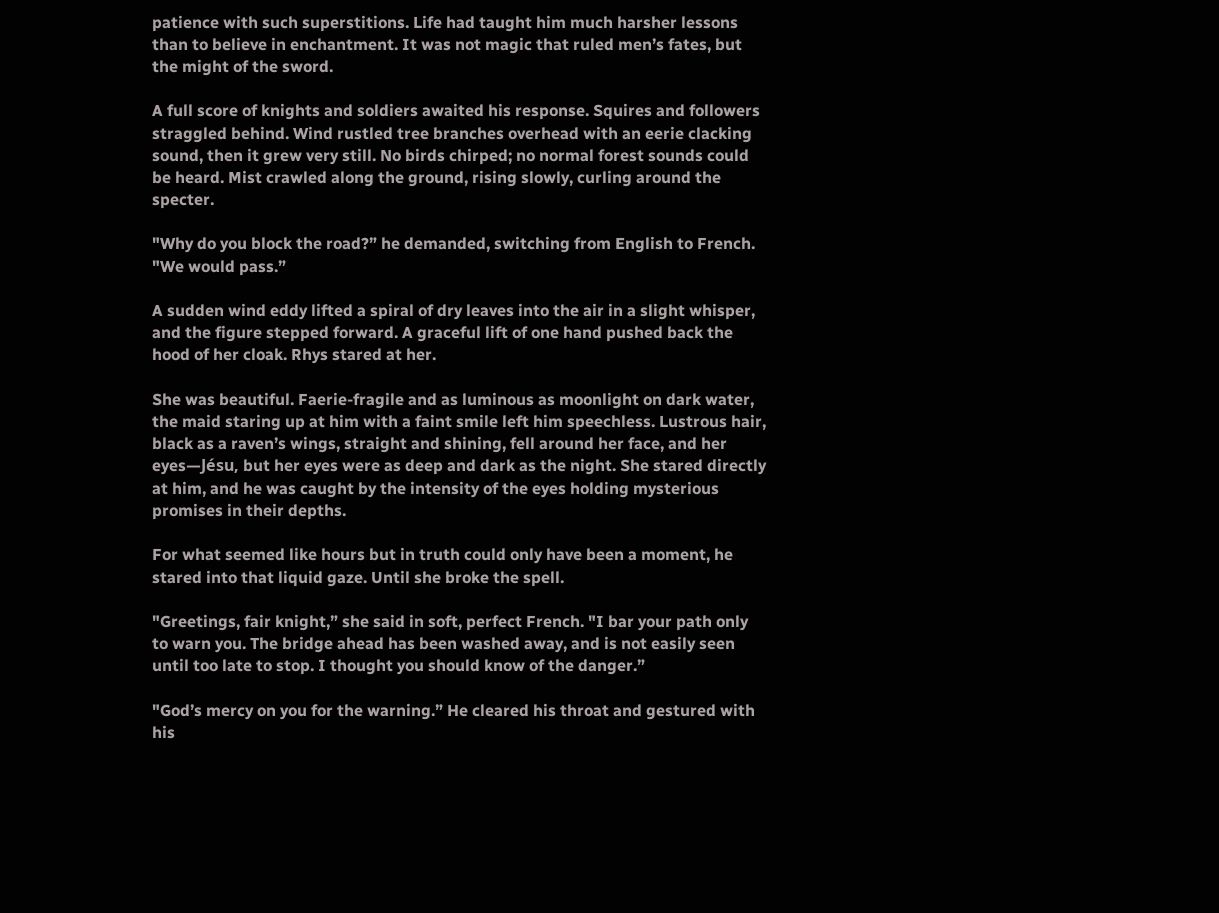patience with such superstitions. Life had taught him much harsher lessons than to believe in enchantment. It was not magic that ruled men’s fates, but the might of the sword.

A full score of knights and soldiers awaited his response. Squires and followers straggled behind. Wind rustled tree branches overhead with an eerie clacking sound, then it grew very still. No birds chirped; no normal forest sounds could be heard. Mist crawled along the ground, rising slowly, curling around the specter.

"Why do you block the road?” he demanded, switching from English to French. "We would pass.”

A sudden wind eddy lifted a spiral of dry leaves into the air in a slight whisper, and the figure stepped forward. A graceful lift of one hand pushed back the hood of her cloak. Rhys stared at her.

She was beautiful. Faerie-fragile and as luminous as moonlight on dark water, the maid staring up at him with a faint smile left him speechless. Lustrous hair, black as a raven’s wings, straight and shining, fell around her face, and her eyes—Jésu, but her eyes were as deep and dark as the night. She stared directly at him, and he was caught by the intensity of the eyes holding mysterious promises in their depths.

For what seemed like hours but in truth could only have been a moment, he stared into that liquid gaze. Until she broke the spell.

"Greetings, fair knight,” she said in soft, perfect French. "I bar your path only to warn you. The bridge ahead has been washed away, and is not easily seen until too late to stop. I thought you should know of the danger.”

"God’s mercy on you for the warning.” He cleared his throat and gestured with his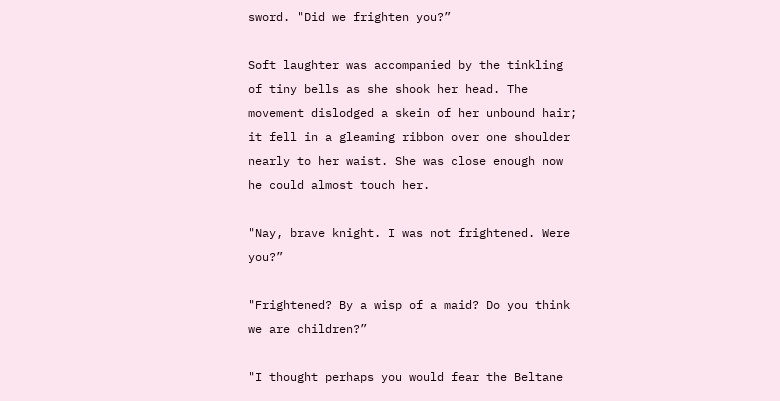sword. "Did we frighten you?”

Soft laughter was accompanied by the tinkling of tiny bells as she shook her head. The movement dislodged a skein of her unbound hair; it fell in a gleaming ribbon over one shoulder nearly to her waist. She was close enough now he could almost touch her.

"Nay, brave knight. I was not frightened. Were you?”

"Frightened? By a wisp of a maid? Do you think we are children?”

"I thought perhaps you would fear the Beltane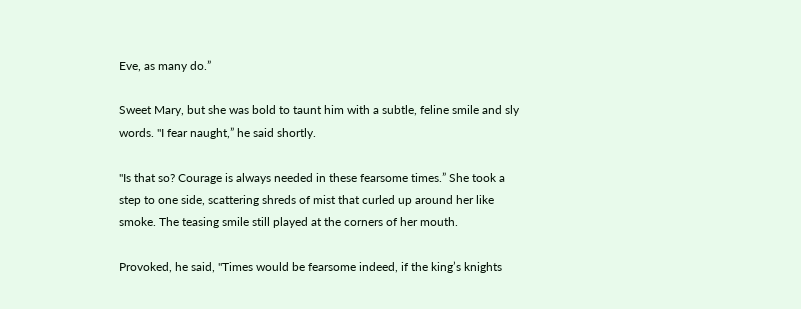Eve, as many do.”

Sweet Mary, but she was bold to taunt him with a subtle, feline smile and sly words. "I fear naught,” he said shortly.

"Is that so? Courage is always needed in these fearsome times.” She took a step to one side, scattering shreds of mist that curled up around her like smoke. The teasing smile still played at the corners of her mouth.

Provoked, he said, "Times would be fearsome indeed, if the king’s knights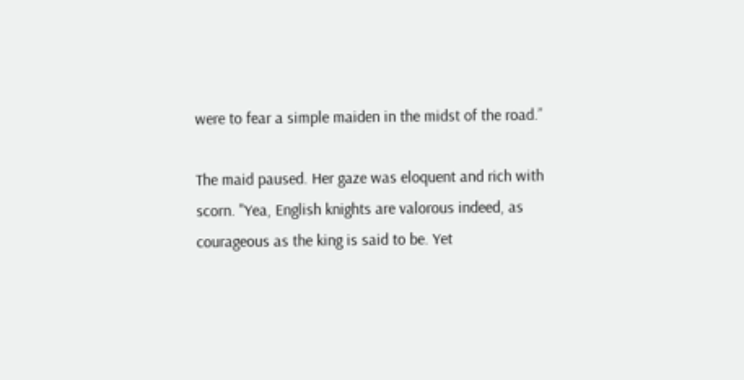were to fear a simple maiden in the midst of the road.”

The maid paused. Her gaze was eloquent and rich with scorn. "Yea, English knights are valorous indeed, as courageous as the king is said to be. Yet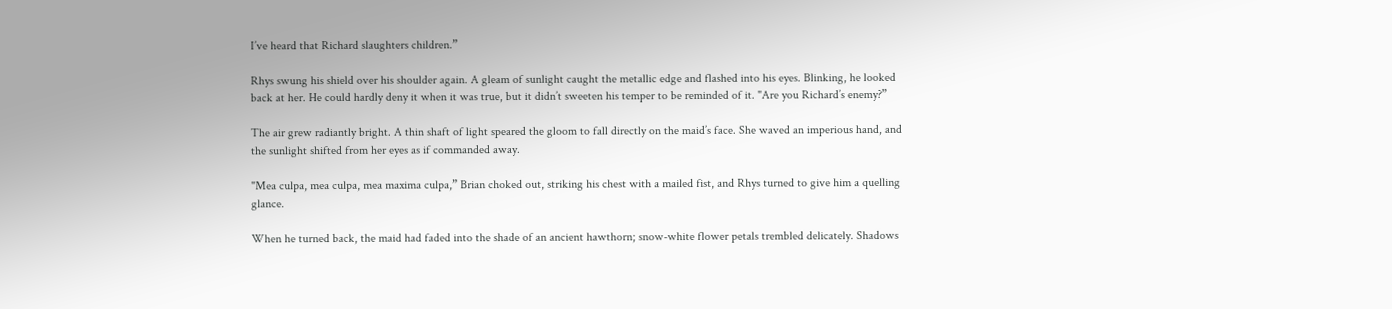I’ve heard that Richard slaughters children.”

Rhys swung his shield over his shoulder again. A gleam of sunlight caught the metallic edge and flashed into his eyes. Blinking, he looked back at her. He could hardly deny it when it was true, but it didn’t sweeten his temper to be reminded of it. "Are you Richard’s enemy?”

The air grew radiantly bright. A thin shaft of light speared the gloom to fall directly on the maid’s face. She waved an imperious hand, and the sunlight shifted from her eyes as if commanded away.

"Mea culpa, mea culpa, mea maxima culpa,” Brian choked out, striking his chest with a mailed fist, and Rhys turned to give him a quelling glance.

When he turned back, the maid had faded into the shade of an ancient hawthorn; snow-white flower petals trembled delicately. Shadows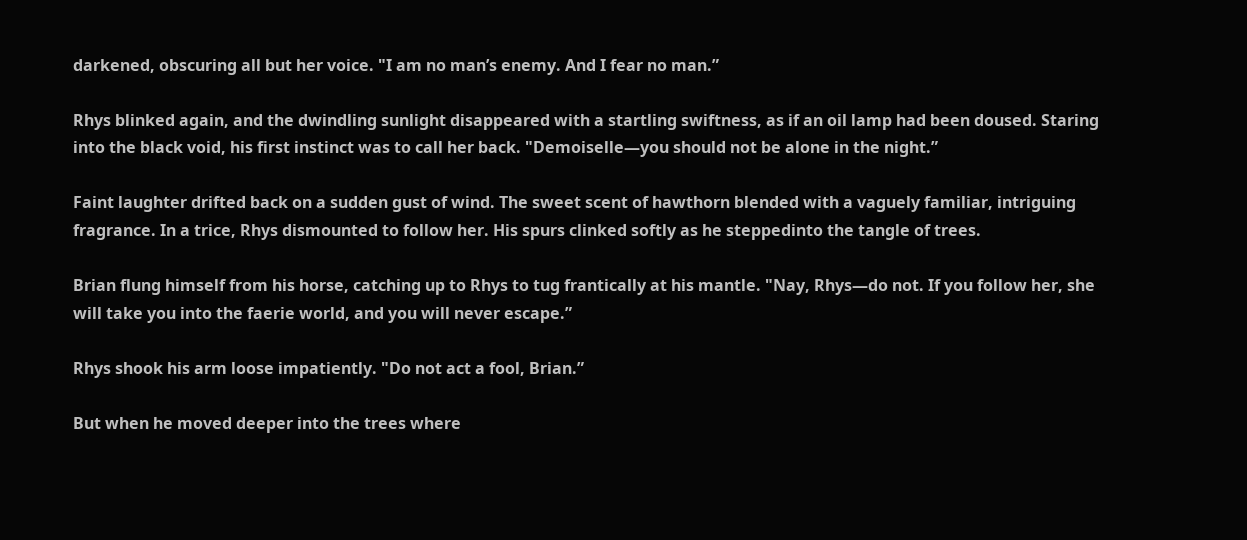darkened, obscuring all but her voice. "I am no man’s enemy. And I fear no man.”

Rhys blinked again, and the dwindling sunlight disappeared with a startling swiftness, as if an oil lamp had been doused. Staring into the black void, his first instinct was to call her back. "Demoiselle—you should not be alone in the night.”

Faint laughter drifted back on a sudden gust of wind. The sweet scent of hawthorn blended with a vaguely familiar, intriguing fragrance. In a trice, Rhys dismounted to follow her. His spurs clinked softly as he steppedinto the tangle of trees.

Brian flung himself from his horse, catching up to Rhys to tug frantically at his mantle. "Nay, Rhys—do not. If you follow her, she will take you into the faerie world, and you will never escape.”

Rhys shook his arm loose impatiently. "Do not act a fool, Brian.”

But when he moved deeper into the trees where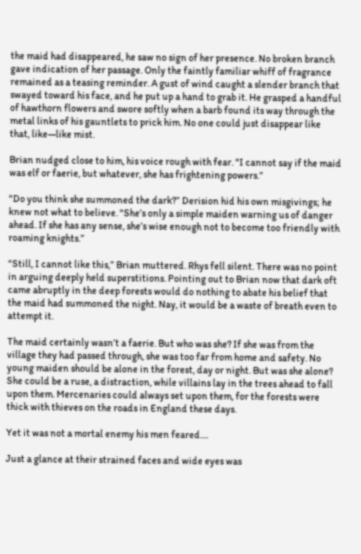the maid had disappeared, he saw no sign of her presence. No broken branch gave indication of her passage. Only the faintly familiar whiff of fragrance remained as a teasing reminder. A gust of wind caught a slender branch that swayed toward his face, and he put up a hand to grab it. He grasped a handful of hawthorn flowers and swore softly when a barb found its way through the metal links of his gauntlets to prick him. No one could just disappear like that, like—like mist.

Brian nudged close to him, his voice rough with fear. "I cannot say if the maid was elf or faerie, but whatever, she has frightening powers.”

"Do you think she summoned the dark?” Derision hid his own misgivings; he knew not what to believe. "She’s only a simple maiden warning us of danger ahead. If she has any sense, she’s wise enough not to become too friendly with roaming knights.”

"Still, I cannot like this,” Brian muttered. Rhys fell silent. There was no point in arguing deeply held superstitions. Pointing out to Brian now that dark oft came abruptly in the deep forests would do nothing to abate his belief that the maid had summoned the night. Nay, it would be a waste of breath even to attempt it.

The maid certainly wasn’t a faerie. But who was she? If she was from the village they had passed through, she was too far from home and safety. No young maiden should be alone in the forest, day or night. But was she alone? She could be a ruse, a distraction, while villains lay in the trees ahead to fall upon them. Mercenaries could always set upon them, for the forests were thick with thieves on the roads in England these days.

Yet it was not a mortal enemy his men feared....

Just a glance at their strained faces and wide eyes was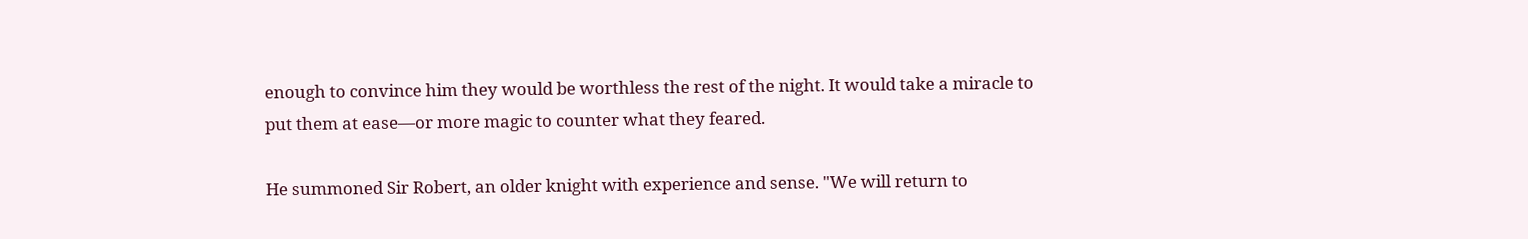enough to convince him they would be worthless the rest of the night. It would take a miracle to put them at ease—or more magic to counter what they feared.

He summoned Sir Robert, an older knight with experience and sense. "We will return to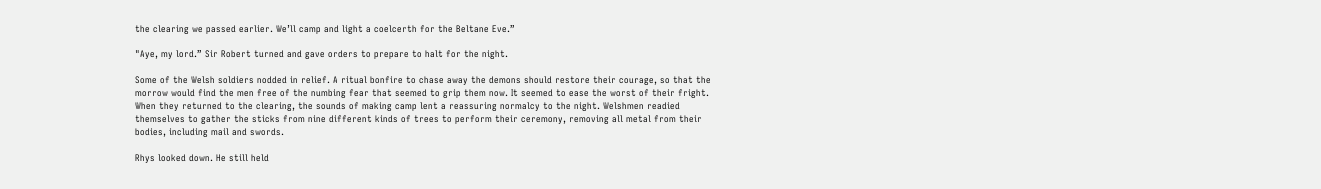the clearing we passed earlier. We’ll camp and light a coelcerth for the Beltane Eve.”

"Aye, my lord.” Sir Robert turned and gave orders to prepare to halt for the night.

Some of the Welsh soldiers nodded in relief. A ritual bonfire to chase away the demons should restore their courage, so that the morrow would find the men free of the numbing fear that seemed to grip them now. It seemed to ease the worst of their fright. When they returned to the clearing, the sounds of making camp lent a reassuring normalcy to the night. Welshmen readied themselves to gather the sticks from nine different kinds of trees to perform their ceremony, removing all metal from their bodies, including mail and swords.

Rhys looked down. He still held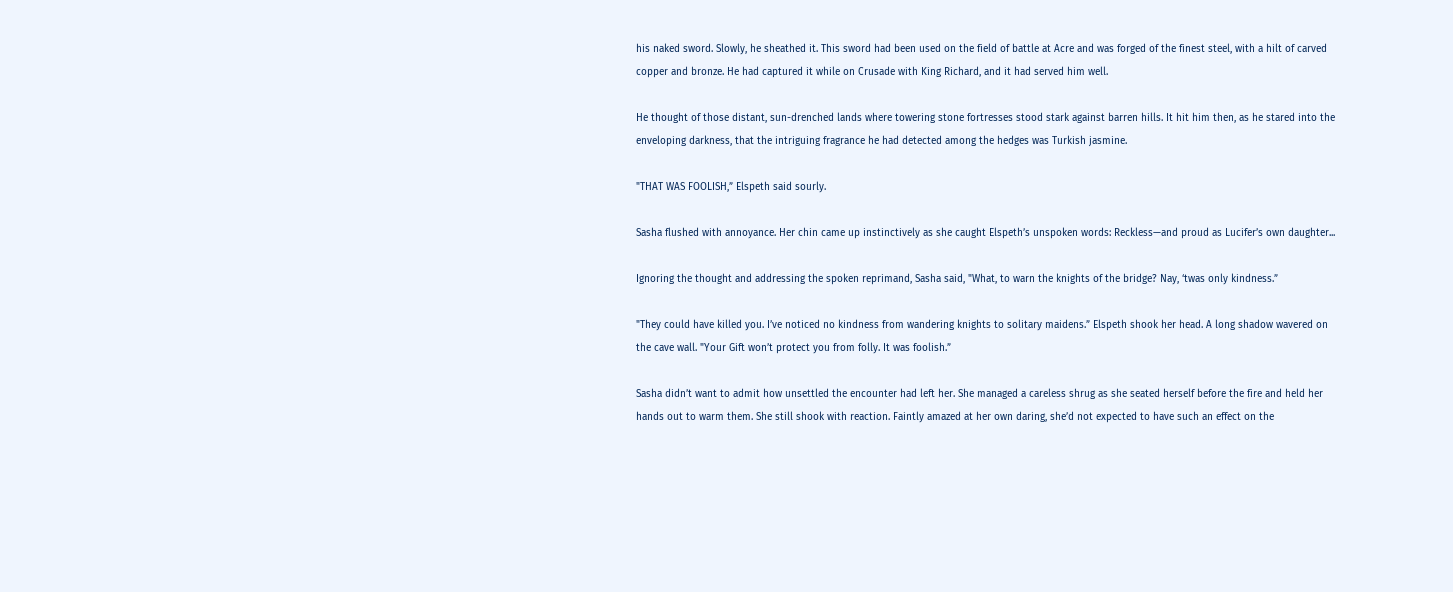his naked sword. Slowly, he sheathed it. This sword had been used on the field of battle at Acre and was forged of the finest steel, with a hilt of carved copper and bronze. He had captured it while on Crusade with King Richard, and it had served him well.

He thought of those distant, sun-drenched lands where towering stone fortresses stood stark against barren hills. It hit him then, as he stared into the enveloping darkness, that the intriguing fragrance he had detected among the hedges was Turkish jasmine.

"THAT WAS FOOLISH,” Elspeth said sourly.

Sasha flushed with annoyance. Her chin came up instinctively as she caught Elspeth’s unspoken words: Reckless—and proud as Lucifer’s own daughter...

Ignoring the thought and addressing the spoken reprimand, Sasha said, "What, to warn the knights of the bridge? Nay, ‘twas only kindness.”

"They could have killed you. I’ve noticed no kindness from wandering knights to solitary maidens.” Elspeth shook her head. A long shadow wavered on the cave wall. "Your Gift won’t protect you from folly. It was foolish.”

Sasha didn’t want to admit how unsettled the encounter had left her. She managed a careless shrug as she seated herself before the fire and held her hands out to warm them. She still shook with reaction. Faintly amazed at her own daring, she’d not expected to have such an effect on the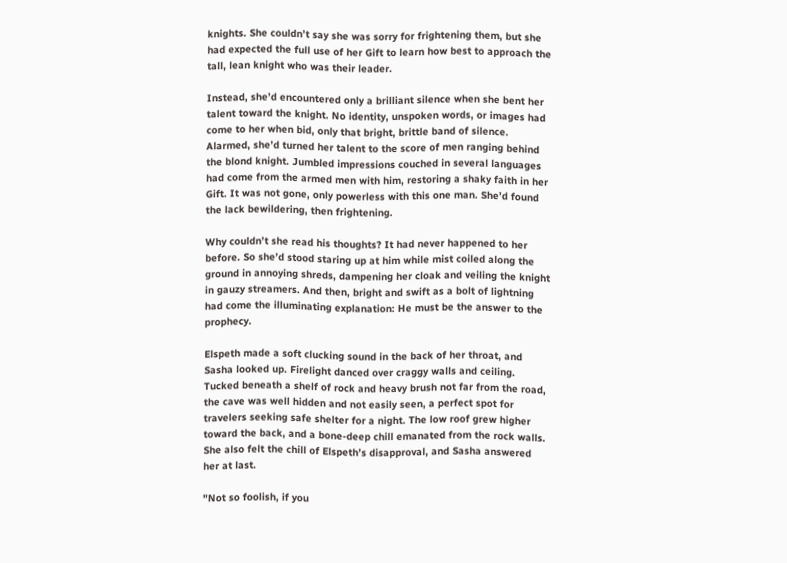knights. She couldn’t say she was sorry for frightening them, but she had expected the full use of her Gift to learn how best to approach the tall, lean knight who was their leader.

Instead, she’d encountered only a brilliant silence when she bent her talent toward the knight. No identity, unspoken words, or images had come to her when bid, only that bright, brittle band of silence. Alarmed, she’d turned her talent to the score of men ranging behind the blond knight. Jumbled impressions couched in several languages had come from the armed men with him, restoring a shaky faith in her Gift. It was not gone, only powerless with this one man. She’d found the lack bewildering, then frightening.

Why couldn’t she read his thoughts? It had never happened to her before. So she’d stood staring up at him while mist coiled along the ground in annoying shreds, dampening her cloak and veiling the knight in gauzy streamers. And then, bright and swift as a bolt of lightning had come the illuminating explanation: He must be the answer to the prophecy.

Elspeth made a soft clucking sound in the back of her throat, and Sasha looked up. Firelight danced over craggy walls and ceiling. Tucked beneath a shelf of rock and heavy brush not far from the road, the cave was well hidden and not easily seen, a perfect spot for travelers seeking safe shelter for a night. The low roof grew higher toward the back, and a bone-deep chill emanated from the rock walls. She also felt the chill of Elspeth’s disapproval, and Sasha answered her at last.

"Not so foolish, if you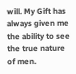will. My Gift has always given me the ability to see the true nature of men.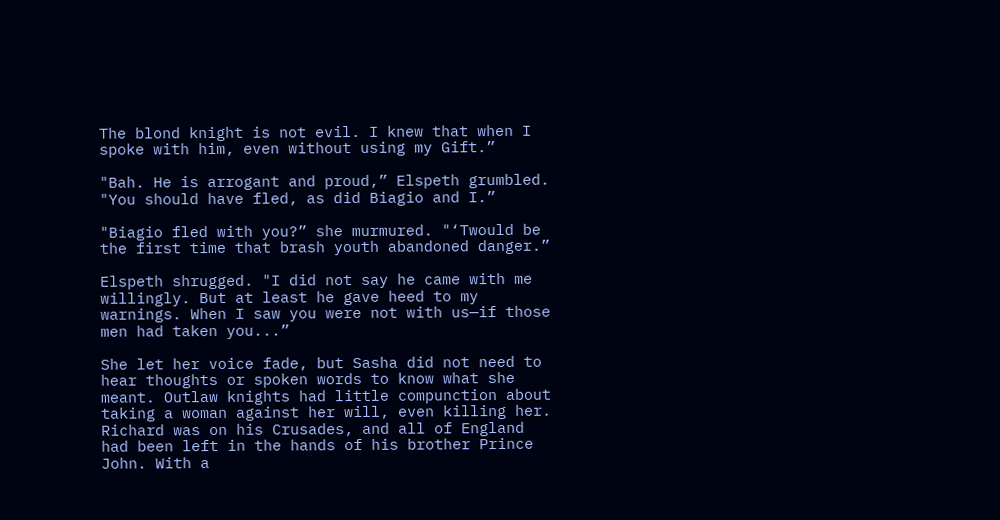The blond knight is not evil. I knew that when I spoke with him, even without using my Gift.”

"Bah. He is arrogant and proud,” Elspeth grumbled. "You should have fled, as did Biagio and I.”

"Biagio fled with you?” she murmured. "‘Twould be the first time that brash youth abandoned danger.”

Elspeth shrugged. "I did not say he came with me willingly. But at least he gave heed to my warnings. When I saw you were not with us—if those men had taken you...”

She let her voice fade, but Sasha did not need to hear thoughts or spoken words to know what she meant. Outlaw knights had little compunction about taking a woman against her will, even killing her. Richard was on his Crusades, and all of England had been left in the hands of his brother Prince John. With a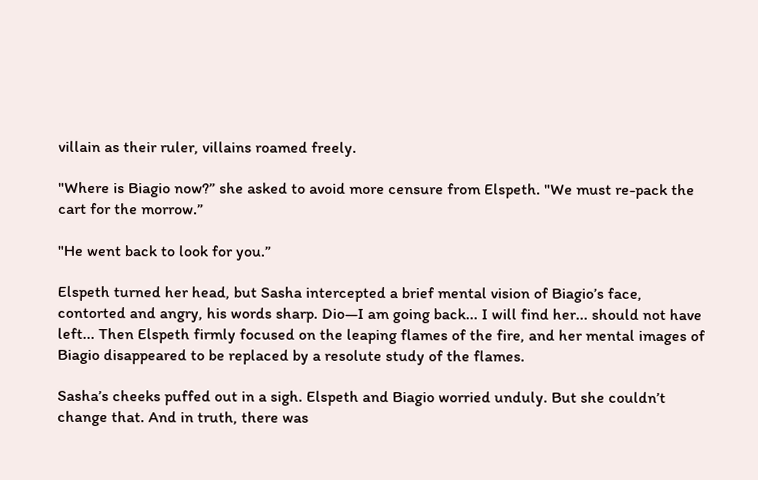villain as their ruler, villains roamed freely.

"Where is Biagio now?” she asked to avoid more censure from Elspeth. "We must re-pack the cart for the morrow.”

"He went back to look for you.”

Elspeth turned her head, but Sasha intercepted a brief mental vision of Biagio’s face, contorted and angry, his words sharp. Dio—I am going back... I will find her... should not have left... Then Elspeth firmly focused on the leaping flames of the fire, and her mental images of Biagio disappeared to be replaced by a resolute study of the flames.

Sasha’s cheeks puffed out in a sigh. Elspeth and Biagio worried unduly. But she couldn’t change that. And in truth, there was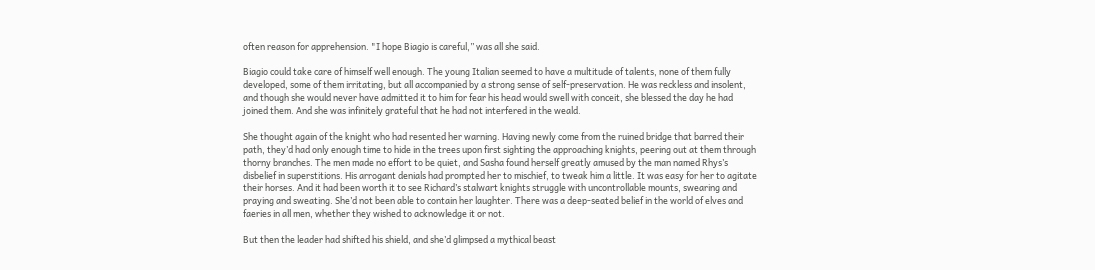often reason for apprehension. "I hope Biagio is careful,” was all she said.

Biagio could take care of himself well enough. The young Italian seemed to have a multitude of talents, none of them fully developed, some of them irritating, but all accompanied by a strong sense of self-preservation. He was reckless and insolent, and though she would never have admitted it to him for fear his head would swell with conceit, she blessed the day he had joined them. And she was infinitely grateful that he had not interfered in the weald.

She thought again of the knight who had resented her warning. Having newly come from the ruined bridge that barred their path, they’d had only enough time to hide in the trees upon first sighting the approaching knights, peering out at them through thorny branches. The men made no effort to be quiet, and Sasha found herself greatly amused by the man named Rhys’s disbelief in superstitions. His arrogant denials had prompted her to mischief, to tweak him a little. It was easy for her to agitate their horses. And it had been worth it to see Richard’s stalwart knights struggle with uncontrollable mounts, swearing and praying and sweating. She’d not been able to contain her laughter. There was a deep-seated belief in the world of elves and faeries in all men, whether they wished to acknowledge it or not.

But then the leader had shifted his shield, and she’d glimpsed a mythical beast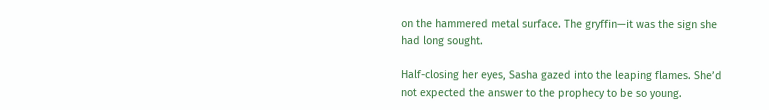on the hammered metal surface. The gryffin—it was the sign she had long sought.

Half-closing her eyes, Sasha gazed into the leaping flames. She’d not expected the answer to the prophecy to be so young.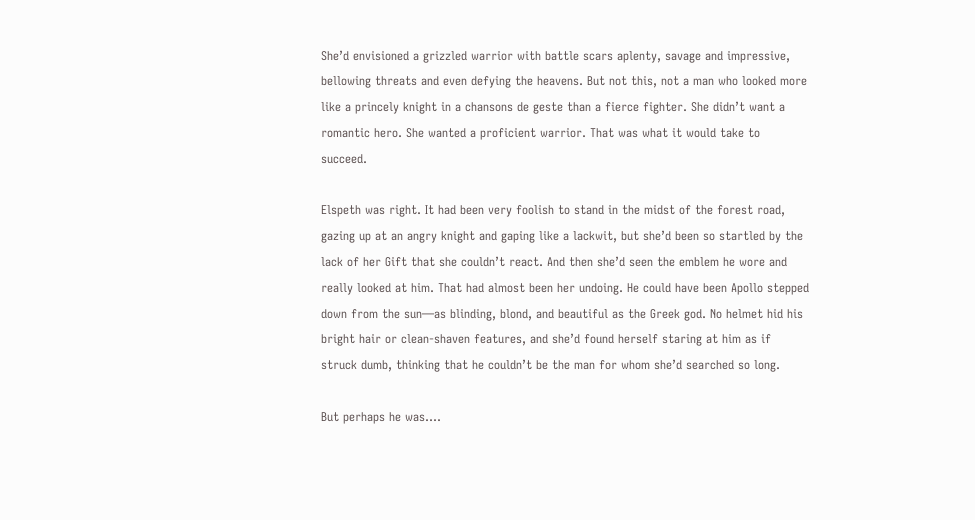She’d envisioned a grizzled warrior with battle scars aplenty, savage and impressive, bellowing threats and even defying the heavens. But not this, not a man who looked more like a princely knight in a chansons de geste than a fierce fighter. She didn’t want a romantic hero. She wanted a proficient warrior. That was what it would take to succeed.

Elspeth was right. It had been very foolish to stand in the midst of the forest road, gazing up at an angry knight and gaping like a lackwit, but she’d been so startled by the lack of her Gift that she couldn’t react. And then she’d seen the emblem he wore and really looked at him. That had almost been her undoing. He could have been Apollo stepped down from the sun—as blinding, blond, and beautiful as the Greek god. No helmet hid his bright hair or clean-shaven features, and she’d found herself staring at him as if struck dumb, thinking that he couldn’t be the man for whom she’d searched so long.

But perhaps he was....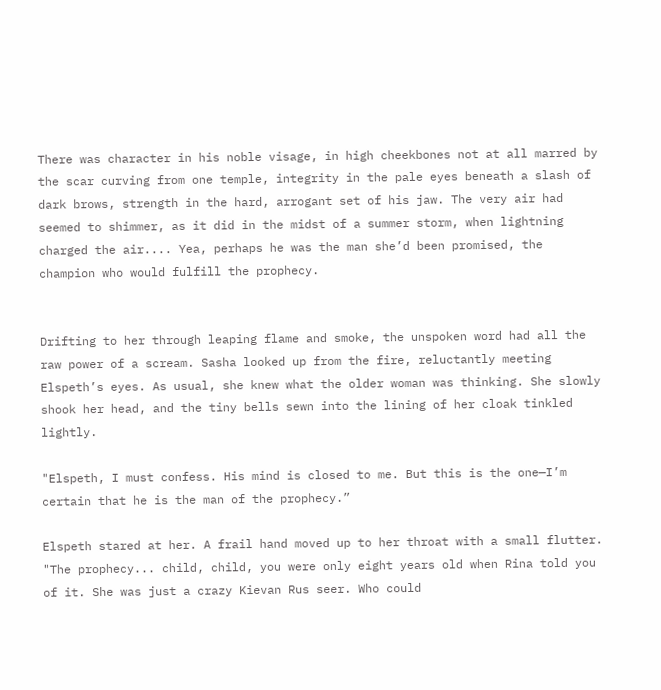There was character in his noble visage, in high cheekbones not at all marred by the scar curving from one temple, integrity in the pale eyes beneath a slash of dark brows, strength in the hard, arrogant set of his jaw. The very air had seemed to shimmer, as it did in the midst of a summer storm, when lightning charged the air.... Yea, perhaps he was the man she’d been promised, the champion who would fulfill the prophecy.


Drifting to her through leaping flame and smoke, the unspoken word had all the raw power of a scream. Sasha looked up from the fire, reluctantly meeting Elspeth’s eyes. As usual, she knew what the older woman was thinking. She slowly shook her head, and the tiny bells sewn into the lining of her cloak tinkled lightly.

"Elspeth, I must confess. His mind is closed to me. But this is the one—I’m certain that he is the man of the prophecy.”

Elspeth stared at her. A frail hand moved up to her throat with a small flutter. "The prophecy... child, child, you were only eight years old when Rina told you of it. She was just a crazy Kievan Rus seer. Who could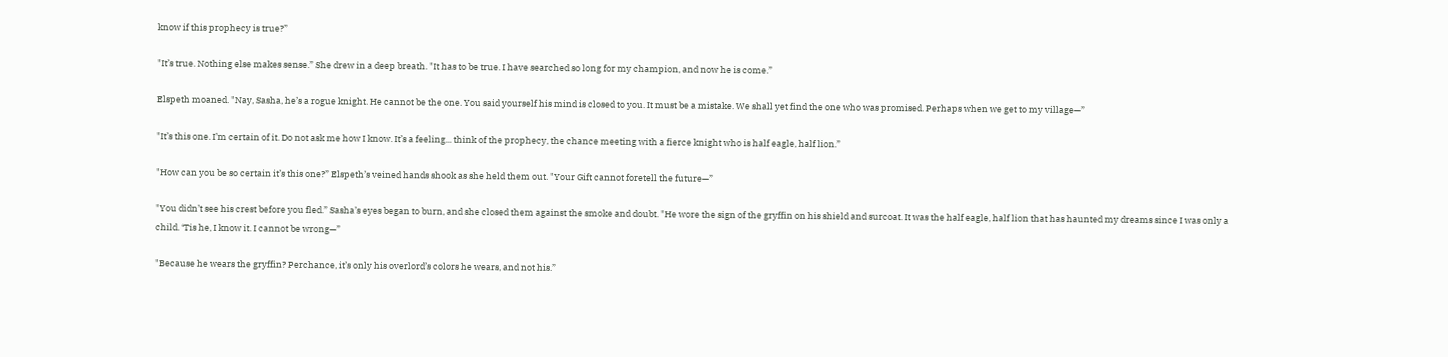know if this prophecy is true?”

"It’s true. Nothing else makes sense.” She drew in a deep breath. "It has to be true. I have searched so long for my champion, and now he is come.”

Elspeth moaned. "Nay, Sasha, he’s a rogue knight. He cannot be the one. You said yourself his mind is closed to you. It must be a mistake. We shall yet find the one who was promised. Perhaps when we get to my village—”

"It’s this one. I’m certain of it. Do not ask me how I know. It’s a feeling... think of the prophecy, the chance meeting with a fierce knight who is half eagle, half lion.”

"How can you be so certain it’s this one?” Elspeth’s veined hands shook as she held them out. "Your Gift cannot foretell the future—”

"You didn’t see his crest before you fled.” Sasha’s eyes began to burn, and she closed them against the smoke and doubt. "He wore the sign of the gryffin on his shield and surcoat. It was the half eagle, half lion that has haunted my dreams since I was only a child. ‘Tis he, I know it. I cannot be wrong—”

"Because he wears the gryffin? Perchance, it’s only his overlord’s colors he wears, and not his.”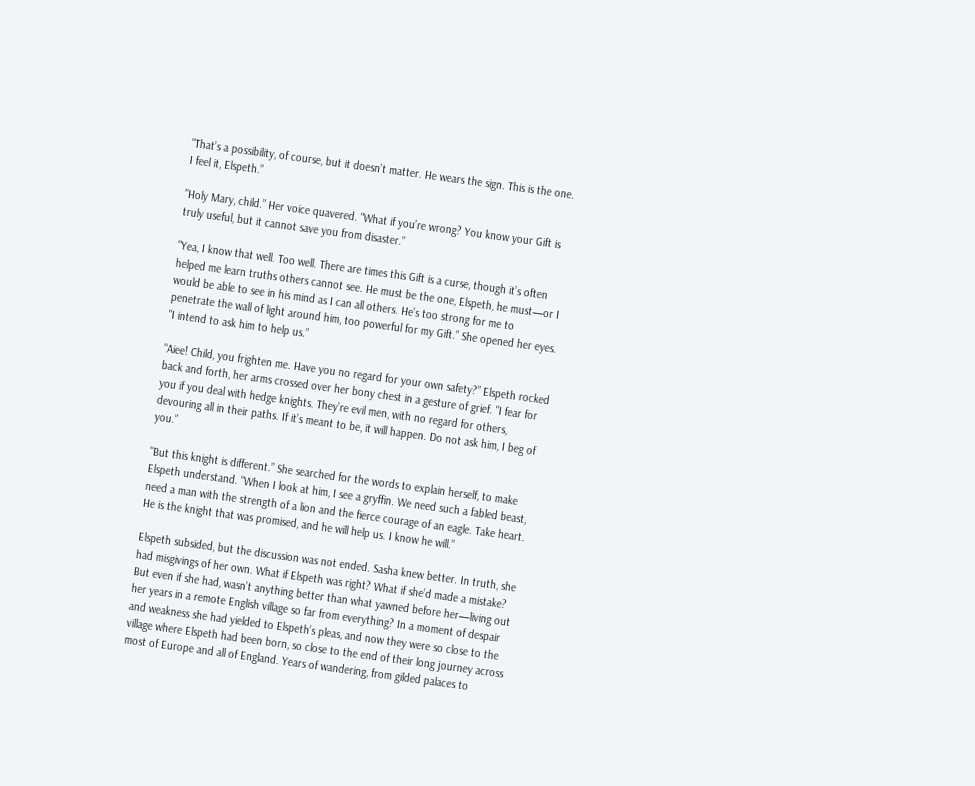"That’s a possibility, of course, but it doesn’t matter. He wears the sign. This is the one. I feel it, Elspeth.”

"Holy Mary, child.” Her voice quavered. "What if you’re wrong? You know your Gift is truly useful, but it cannot save you from disaster.”

"Yea, I know that well. Too well. There are times this Gift is a curse, though it’s often helped me learn truths others cannot see. He must be the one, Elspeth, he must—or I would be able to see in his mind as I can all others. He’s too strong for me to penetrate the wall of light around him, too powerful for my Gift.” She opened her eyes. "I intend to ask him to help us.”

"Aiee! Child, you frighten me. Have you no regard for your own safety?” Elspeth rocked back and forth, her arms crossed over her bony chest in a gesture of grief. "I fear for you if you deal with hedge knights. They’re evil men, with no regard for others, devouring all in their paths. If it’s meant to be, it will happen. Do not ask him, I beg of you.”

"But this knight is different.” She searched for the words to explain herself, to make Elspeth understand. "When I look at him, I see a gryffin. We need such a fabled beast, need a man with the strength of a lion and the fierce courage of an eagle. Take heart. He is the knight that was promised, and he will help us. I know he will.”

Elspeth subsided, but the discussion was not ended. Sasha knew better. In truth, she had misgivings of her own. What if Elspeth was right? What if she’d made a mistake? But even if she had, wasn’t anything better than what yawned before her—living out her years in a remote English village so far from everything? In a moment of despair and weakness she had yielded to Elspeth’s pleas, and now they were so close to the village where Elspeth had been born, so close to the end of their long journey across most of Europe and all of England. Years of wandering, from gilded palaces to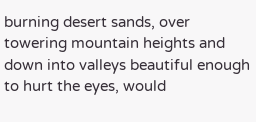burning desert sands, over towering mountain heights and down into valleys beautiful enough to hurt the eyes, would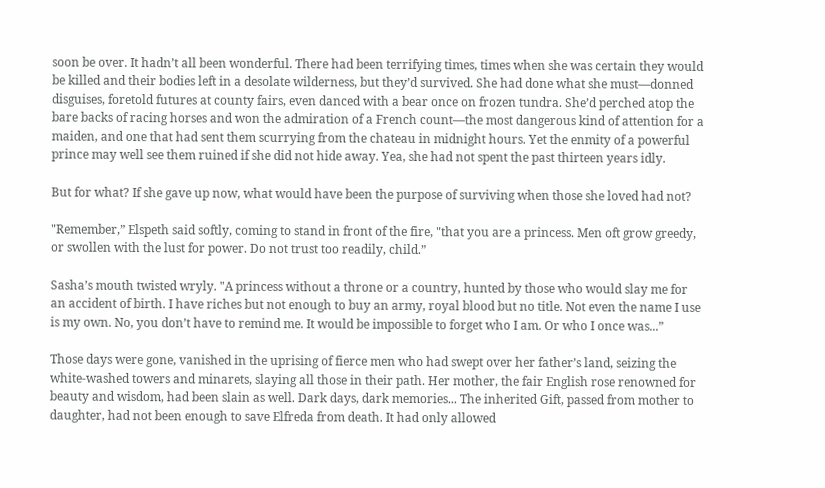soon be over. It hadn’t all been wonderful. There had been terrifying times, times when she was certain they would be killed and their bodies left in a desolate wilderness, but they’d survived. She had done what she must—donned disguises, foretold futures at county fairs, even danced with a bear once on frozen tundra. She’d perched atop the bare backs of racing horses and won the admiration of a French count—the most dangerous kind of attention for a maiden, and one that had sent them scurrying from the chateau in midnight hours. Yet the enmity of a powerful prince may well see them ruined if she did not hide away. Yea, she had not spent the past thirteen years idly.

But for what? If she gave up now, what would have been the purpose of surviving when those she loved had not?

"Remember,” Elspeth said softly, coming to stand in front of the fire, "that you are a princess. Men oft grow greedy, or swollen with the lust for power. Do not trust too readily, child.”

Sasha’s mouth twisted wryly. "A princess without a throne or a country, hunted by those who would slay me for an accident of birth. I have riches but not enough to buy an army, royal blood but no title. Not even the name I use is my own. No, you don’t have to remind me. It would be impossible to forget who I am. Or who I once was...”

Those days were gone, vanished in the uprising of fierce men who had swept over her father’s land, seizing the white-washed towers and minarets, slaying all those in their path. Her mother, the fair English rose renowned for beauty and wisdom, had been slain as well. Dark days, dark memories... The inherited Gift, passed from mother to daughter, had not been enough to save Elfreda from death. It had only allowed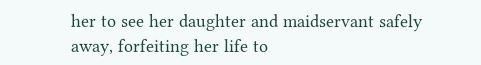her to see her daughter and maidservant safely away, forfeiting her life to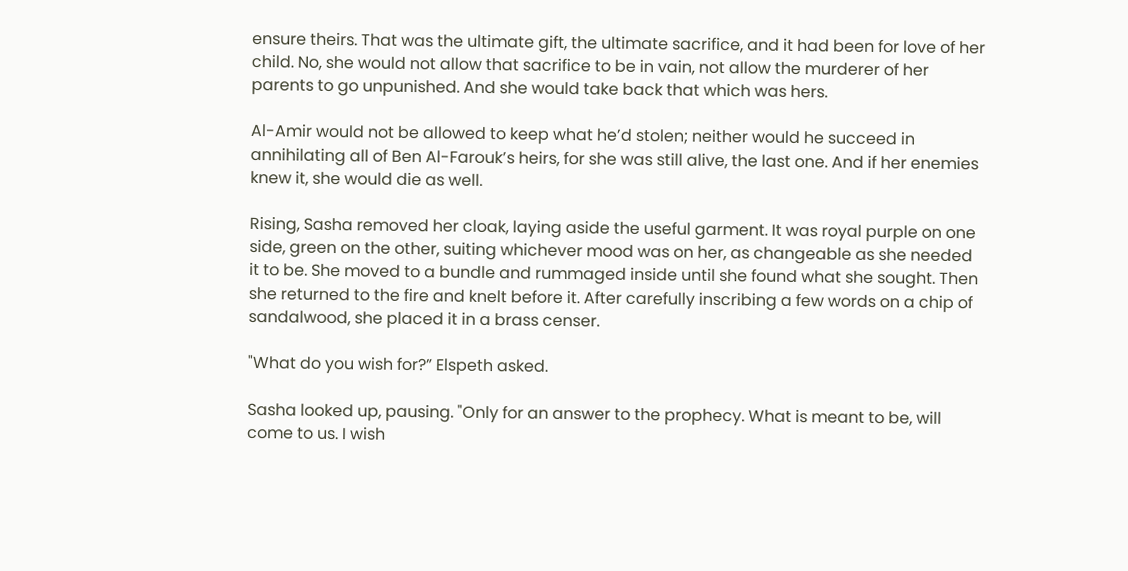ensure theirs. That was the ultimate gift, the ultimate sacrifice, and it had been for love of her child. No, she would not allow that sacrifice to be in vain, not allow the murderer of her parents to go unpunished. And she would take back that which was hers.

Al-Amir would not be allowed to keep what he’d stolen; neither would he succeed in annihilating all of Ben Al-Farouk’s heirs, for she was still alive, the last one. And if her enemies knew it, she would die as well.

Rising, Sasha removed her cloak, laying aside the useful garment. It was royal purple on one side, green on the other, suiting whichever mood was on her, as changeable as she needed it to be. She moved to a bundle and rummaged inside until she found what she sought. Then she returned to the fire and knelt before it. After carefully inscribing a few words on a chip of sandalwood, she placed it in a brass censer.

"What do you wish for?” Elspeth asked.

Sasha looked up, pausing. "Only for an answer to the prophecy. What is meant to be, will come to us. I wish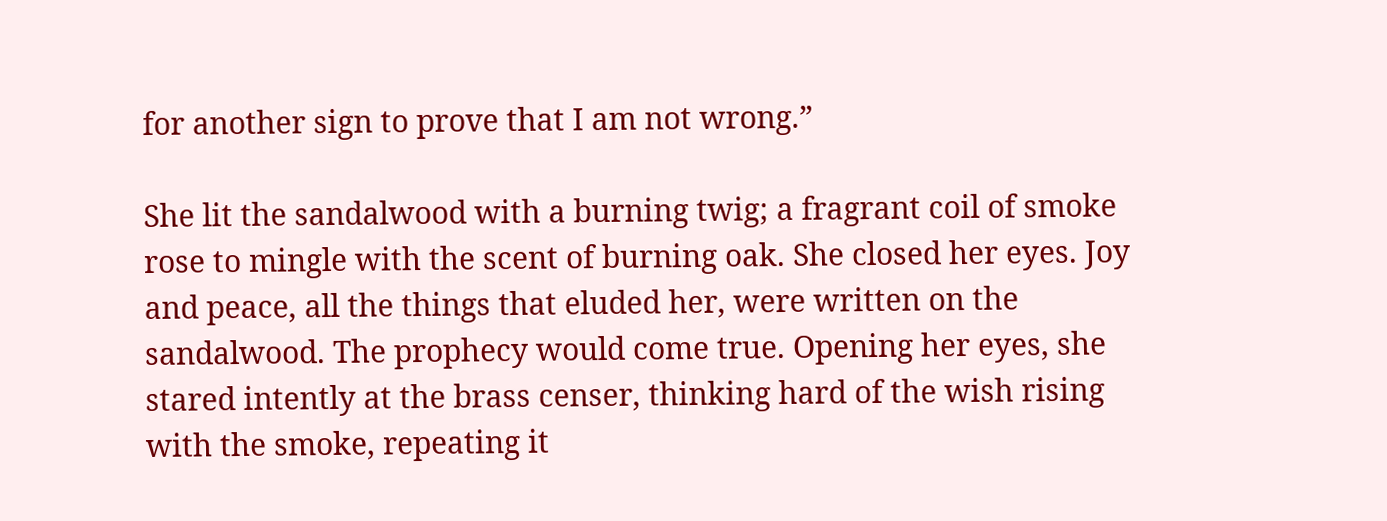for another sign to prove that I am not wrong.”

She lit the sandalwood with a burning twig; a fragrant coil of smoke rose to mingle with the scent of burning oak. She closed her eyes. Joy and peace, all the things that eluded her, were written on the sandalwood. The prophecy would come true. Opening her eyes, she stared intently at the brass censer, thinking hard of the wish rising with the smoke, repeating it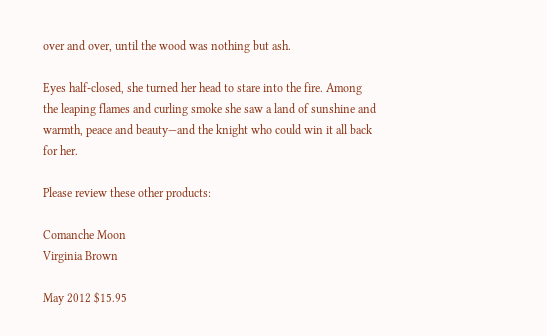over and over, until the wood was nothing but ash.

Eyes half-closed, she turned her head to stare into the fire. Among the leaping flames and curling smoke she saw a land of sunshine and warmth, peace and beauty—and the knight who could win it all back for her.

Please review these other products:

Comanche Moon
Virginia Brown

May 2012 $15.95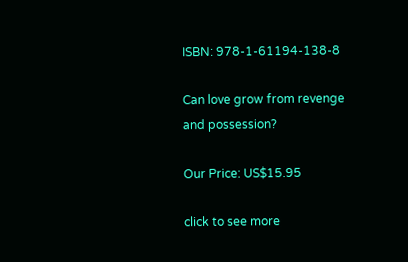ISBN: 978-1-61194-138-8

Can love grow from revenge and possession?

Our Price: US$15.95

click to see more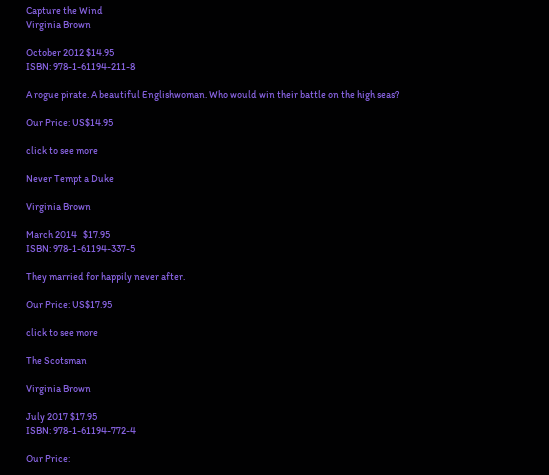Capture the Wind
Virginia Brown

October 2012 $14.95
ISBN: 978-1-61194-211-8

A rogue pirate. A beautiful Englishwoman. Who would win their battle on the high seas?

Our Price: US$14.95

click to see more

Never Tempt a Duke

Virginia Brown

March 2014   $17.95
ISBN: 978-1-61194-337-5

They married for happily never after.

Our Price: US$17.95

click to see more

The Scotsman

Virginia Brown

July 2017 $17.95
ISBN: 978-1-61194-772-4

Our Price: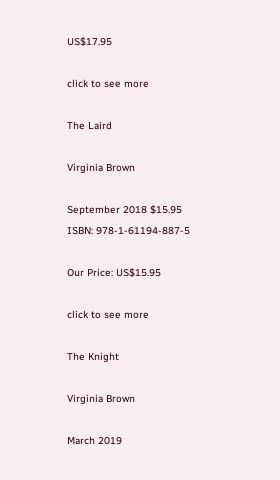US$17.95

click to see more

The Laird

Virginia Brown

September 2018 $15.95
ISBN: 978-1-61194-887-5

Our Price: US$15.95

click to see more

The Knight

Virginia Brown

March 2019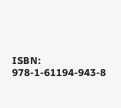ISBN: 978-1-61194-943-8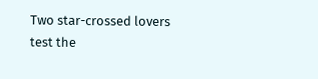Two star-crossed lovers test the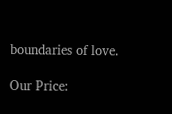boundaries of love.

Our Price: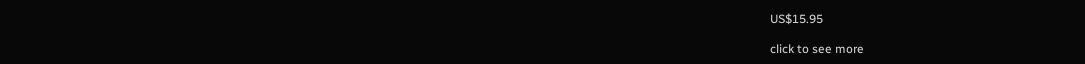US$15.95

click to see more